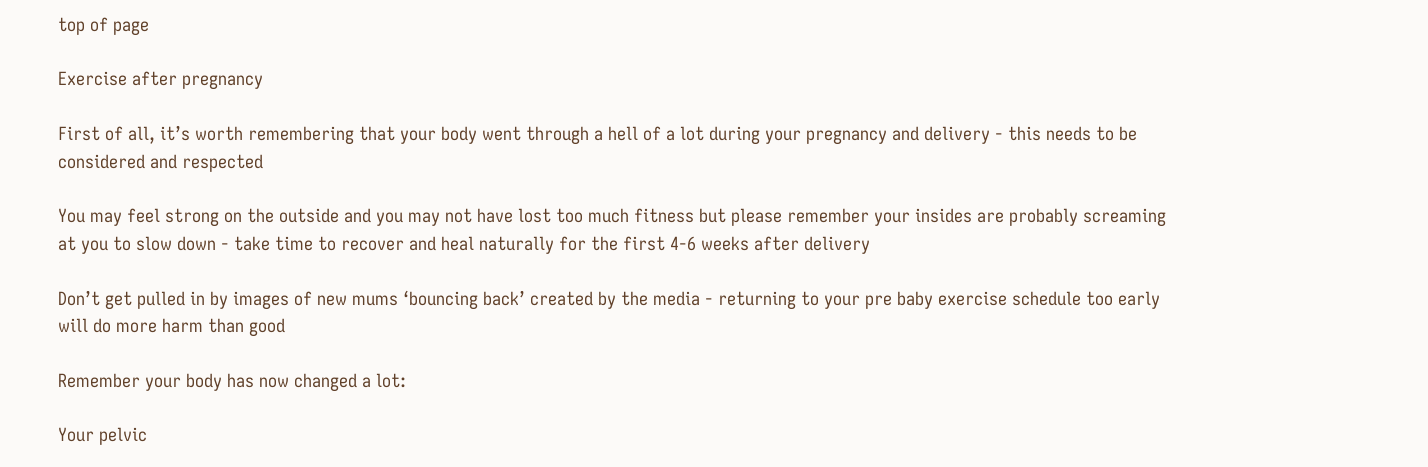top of page

Exercise after pregnancy

First of all, it’s worth remembering that your body went through a hell of a lot during your pregnancy and delivery - this needs to be considered and respected

You may feel strong on the outside and you may not have lost too much fitness but please remember your insides are probably screaming at you to slow down - take time to recover and heal naturally for the first 4-6 weeks after delivery

Don’t get pulled in by images of new mums ‘bouncing back’ created by the media - returning to your pre baby exercise schedule too early will do more harm than good

Remember your body has now changed a lot:

Your pelvic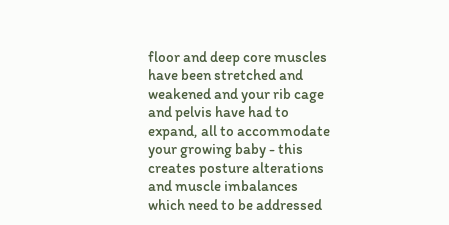floor and deep core muscles have been stretched and weakened and your rib cage and pelvis have had to expand, all to accommodate your growing baby - this creates posture alterations and muscle imbalances which need to be addressed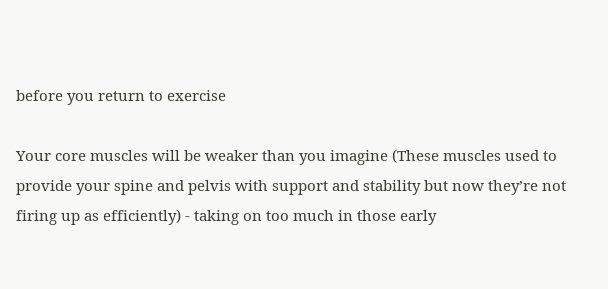before you return to exercise

Your core muscles will be weaker than you imagine (These muscles used to provide your spine and pelvis with support and stability but now they’re not firing up as efficiently) - taking on too much in those early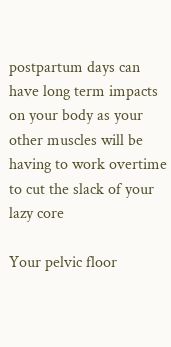postpartum days can have long term impacts on your body as your other muscles will be having to work overtime to cut the slack of your lazy core

Your pelvic floor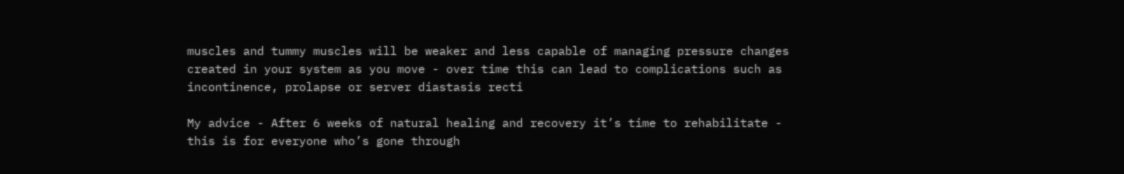muscles and tummy muscles will be weaker and less capable of managing pressure changes created in your system as you move - over time this can lead to complications such as incontinence, prolapse or server diastasis recti

My advice - After 6 weeks of natural healing and recovery it’s time to rehabilitate - this is for everyone who’s gone through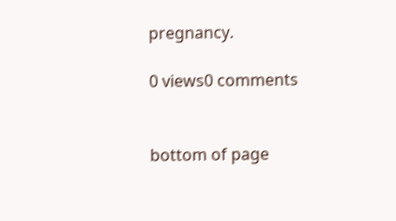pregnancy.

0 views0 comments


bottom of page